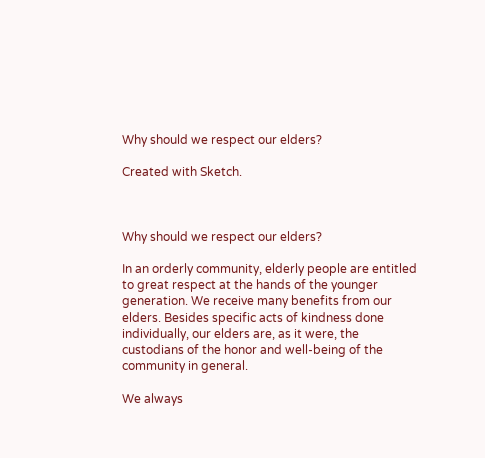Why should we respect our elders?

Created with Sketch.



Why should we respect our elders?

In an orderly community, elderly people are entitled to great respect at the hands of the younger generation. We receive many benefits from our elders. Besides specific acts of kindness done individually, our elders are, as it were, the custodians of the honor and well-being of the community in general.

We always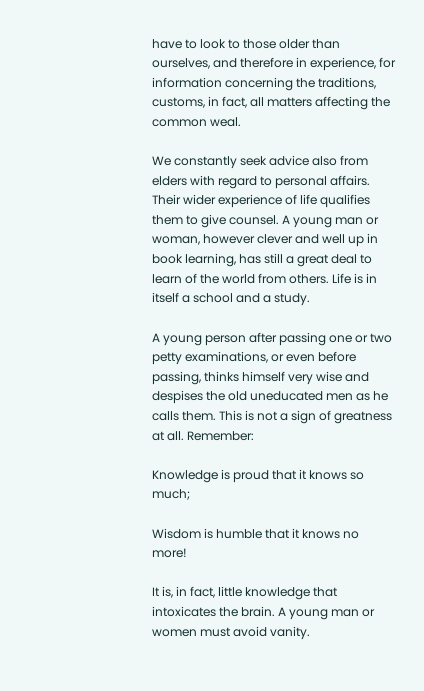have to look to those older than ourselves, and therefore in experience, for information concerning the traditions, customs, in fact, all matters affecting the common weal.

We constantly seek advice also from elders with regard to personal affairs. Their wider experience of life qualifies them to give counsel. A young man or woman, however clever and well up in book learning, has still a great deal to learn of the world from others. Life is in itself a school and a study.

A young person after passing one or two petty examinations, or even before passing, thinks himself very wise and despises the old uneducated men as he calls them. This is not a sign of greatness at all. Remember:

Knowledge is proud that it knows so much;

Wisdom is humble that it knows no more!

It is, in fact, little knowledge that intoxicates the brain. A young man or women must avoid vanity.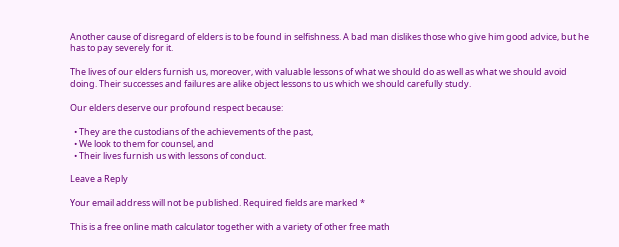Another cause of disregard of elders is to be found in selfishness. A bad man dislikes those who give him good advice, but he has to pay severely for it.

The lives of our elders furnish us, moreover, with valuable lessons of what we should do as well as what we should avoid doing. Their successes and failures are alike object lessons to us which we should carefully study.

Our elders deserve our profound respect because:

  • They are the custodians of the achievements of the past,
  • We look to them for counsel, and
  • Their lives furnish us with lessons of conduct.

Leave a Reply

Your email address will not be published. Required fields are marked *

This is a free online math calculator together with a variety of other free math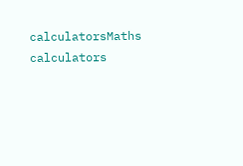calculatorsMaths calculators